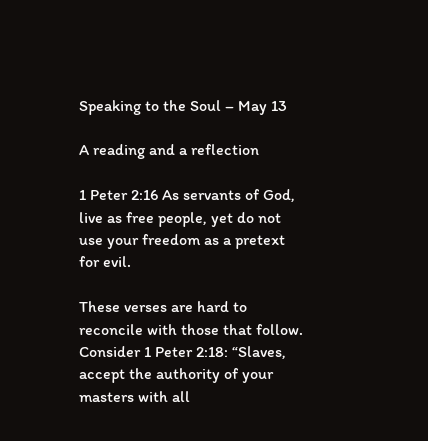Speaking to the Soul – May 13

A reading and a reflection

1 Peter 2:16 As servants of God, live as free people, yet do not use your freedom as a pretext for evil.

These verses are hard to reconcile with those that follow. Consider 1 Peter 2:18: “Slaves, accept the authority of your masters with all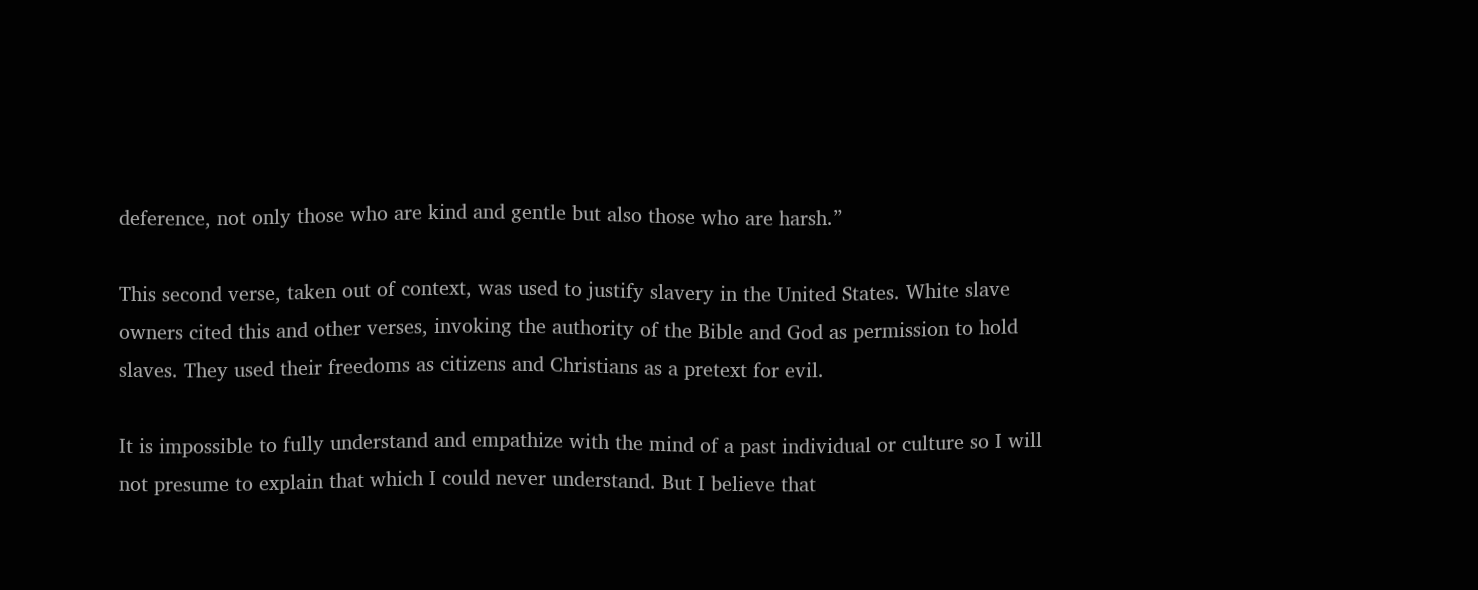deference, not only those who are kind and gentle but also those who are harsh.”

This second verse, taken out of context, was used to justify slavery in the United States. White slave owners cited this and other verses, invoking the authority of the Bible and God as permission to hold slaves. They used their freedoms as citizens and Christians as a pretext for evil.

It is impossible to fully understand and empathize with the mind of a past individual or culture so I will not presume to explain that which I could never understand. But I believe that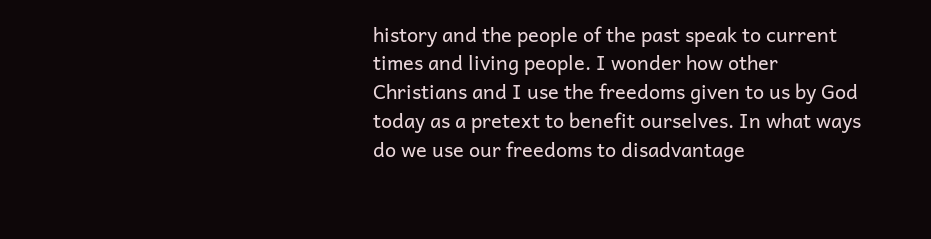history and the people of the past speak to current times and living people. I wonder how other Christians and I use the freedoms given to us by God today as a pretext to benefit ourselves. In what ways do we use our freedoms to disadvantage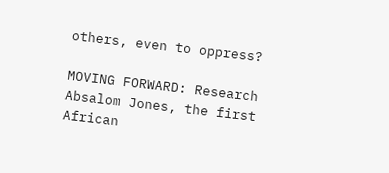others, even to oppress?

MOVING FORWARD: Research Absalom Jones, the first African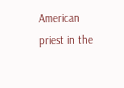American priest in the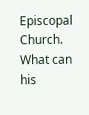Episcopal Church. What can his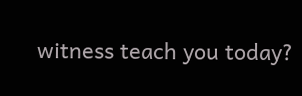witness teach you today?